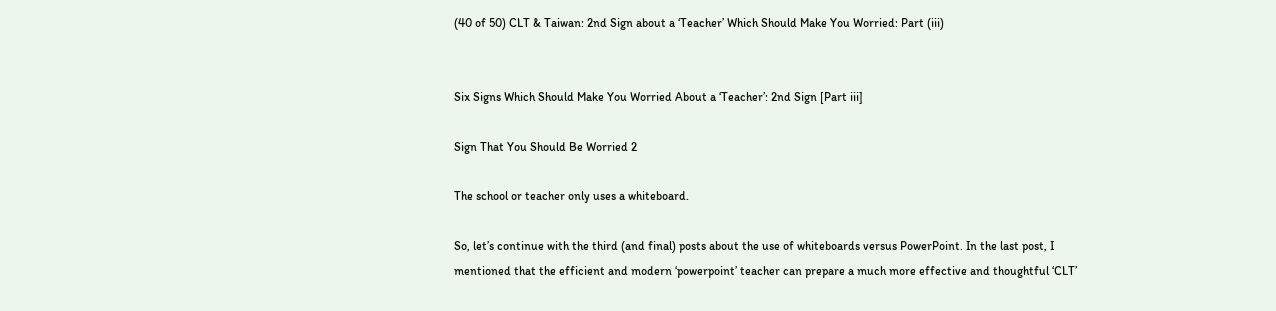(40 of 50) CLT & Taiwan: 2nd Sign about a ‘Teacher’ Which Should Make You Worried: Part (iii)


Six Signs Which Should Make You Worried About a ‘Teacher’: 2nd Sign [Part iii]

Sign That You Should Be Worried 2

The school or teacher only uses a whiteboard.

So, let’s continue with the third (and final) posts about the use of whiteboards versus PowerPoint. In the last post, I mentioned that the efficient and modern ‘powerpoint’ teacher can prepare a much more effective and thoughtful ‘CLT’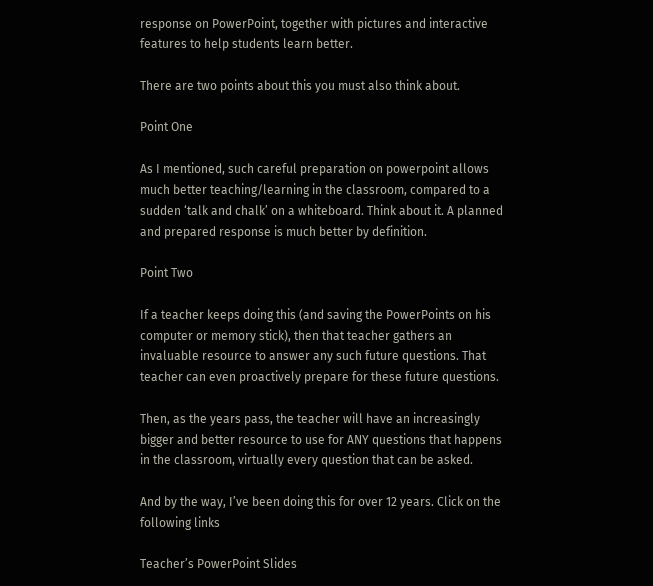response on PowerPoint, together with pictures and interactive features to help students learn better.

There are two points about this you must also think about.

Point One

As I mentioned, such careful preparation on powerpoint allows much better teaching/learning in the classroom, compared to a sudden ‘talk and chalk’ on a whiteboard. Think about it. A planned and prepared response is much better by definition.

Point Two

If a teacher keeps doing this (and saving the PowerPoints on his computer or memory stick), then that teacher gathers an invaluable resource to answer any such future questions. That teacher can even proactively prepare for these future questions.

Then, as the years pass, the teacher will have an increasingly bigger and better resource to use for ANY questions that happens in the classroom, virtually every question that can be asked.

And by the way, I’ve been doing this for over 12 years. Click on the following links

Teacher’s PowerPoint Slides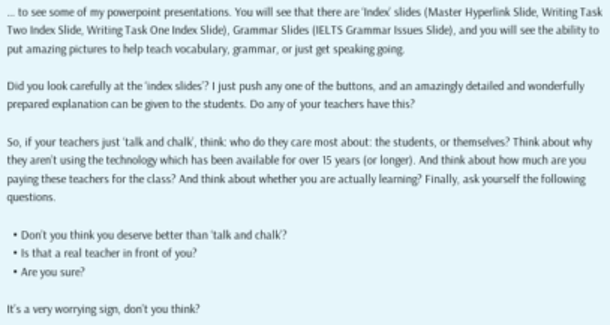… to see some of my powerpoint presentations. You will see that there are ‘Index’ slides (Master Hyperlink Slide, Writing Task Two Index Slide, Writing Task One Index Slide), Grammar Slides (IELTS Grammar Issues Slide), and you will see the ability to put amazing pictures to help teach vocabulary, grammar, or just get speaking going.

Did you look carefully at the ‘index slides’? I just push any one of the buttons, and an amazingly detailed and wonderfully prepared explanation can be given to the students. Do any of your teachers have this?

So, if your teachers just ‘talk and chalk’, think: who do they care most about: the students, or themselves? Think about why they aren’t using the technology which has been available for over 15 years (or longer). And think about how much are you paying these teachers for the class? And think about whether you are actually learning? Finally, ask yourself the following questions.

  • Don’t you think you deserve better than ‘talk and chalk’?
  • Is that a real teacher in front of you?
  • Are you sure?

It’s a very worrying sign, don’t you think?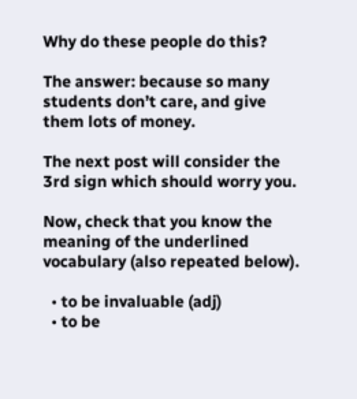Why do these people do this?

The answer: because so many students don’t care, and give them lots of money.

The next post will consider the 3rd sign which should worry you.

Now, check that you know the meaning of the underlined vocabulary (also repeated below).

  • to be invaluable (adj)
  • to be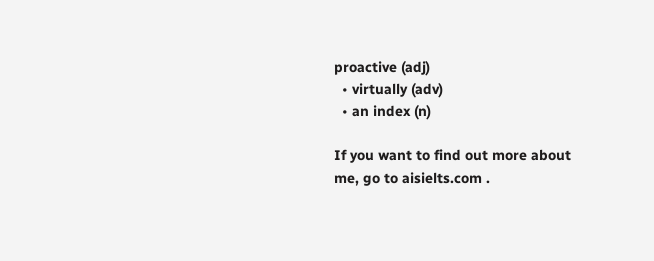proactive (adj)
  • virtually (adv)
  • an index (n)

If you want to find out more about me, go to aisielts.com .